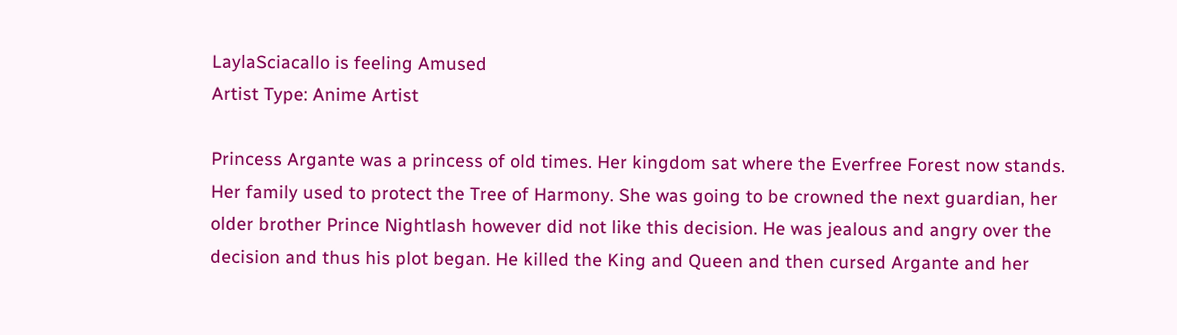LaylaSciacallo is feeling Amused
Artist Type: Anime Artist

Princess Argante was a princess of old times. Her kingdom sat where the Everfree Forest now stands. Her family used to protect the Tree of Harmony. She was going to be crowned the next guardian, her older brother Prince Nightlash however did not like this decision. He was jealous and angry over the decision and thus his plot began. He killed the King and Queen and then cursed Argante and her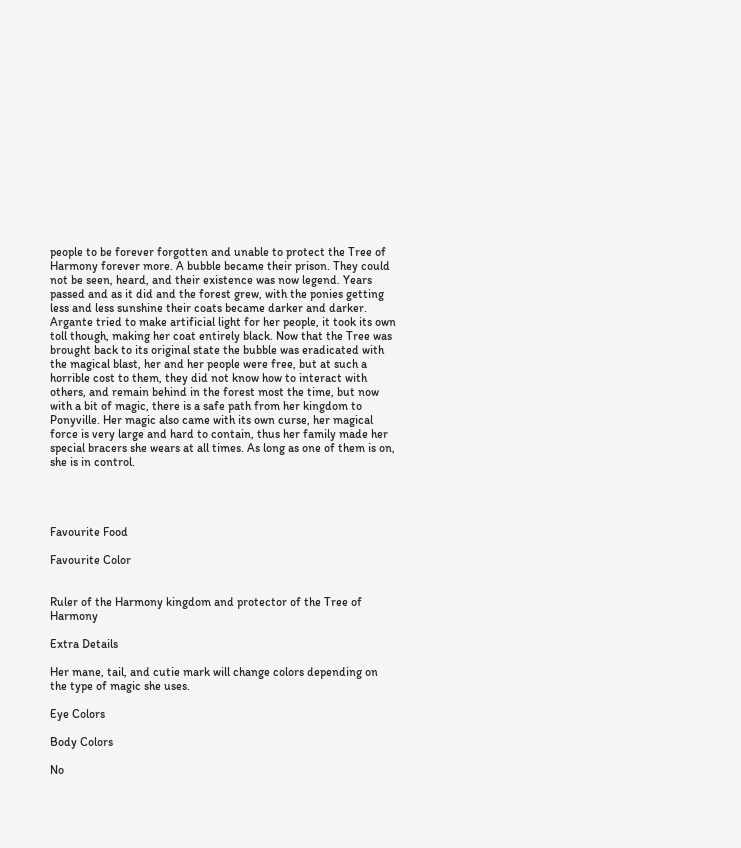people to be forever forgotten and unable to protect the Tree of Harmony forever more. A bubble became their prison. They could not be seen, heard, and their existence was now legend. Years passed and as it did and the forest grew, with the ponies getting less and less sunshine their coats became darker and darker. Argante tried to make artificial light for her people, it took its own toll though, making her coat entirely black. Now that the Tree was brought back to its original state the bubble was eradicated with the magical blast, her and her people were free, but at such a horrible cost to them, they did not know how to interact with others, and remain behind in the forest most the time, but now with a bit of magic, there is a safe path from her kingdom to Ponyville. Her magic also came with its own curse, her magical force is very large and hard to contain, thus her family made her special bracers she wears at all times. As long as one of them is on, she is in control.




Favourite Food

Favourite Color


Ruler of the Harmony kingdom and protector of the Tree of Harmony

Extra Details

Her mane, tail, and cutie mark will change colors depending on the type of magic she uses.

Eye Colors

Body Colors

No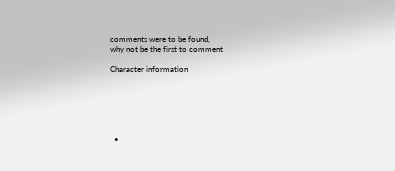comments were to be found,
why not be the first to comment

Character information






  •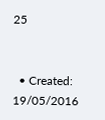25


  • Created: 19/05/2016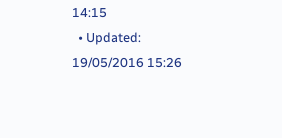14:15
  • Updated: 19/05/2016 15:26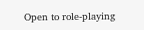Open to role-playing